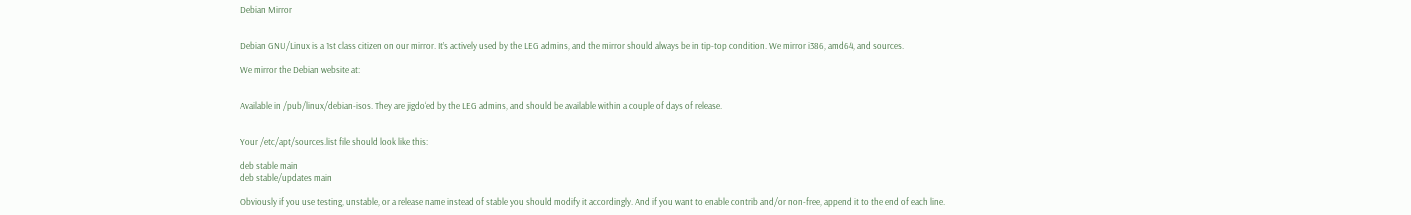Debian Mirror


Debian GNU/Linux is a 1st class citizen on our mirror. It’s actively used by the LEG admins, and the mirror should always be in tip-top condition. We mirror i386, amd64, and sources.

We mirror the Debian website at:


Available in /pub/linux/debian-isos. They are jigdo‘ed by the LEG admins, and should be available within a couple of days of release.


Your /etc/apt/sources.list file should look like this:

deb stable main
deb stable/updates main

Obviously if you use testing, unstable, or a release name instead of stable you should modify it accordingly. And if you want to enable contrib and/or non-free, append it to the end of each line.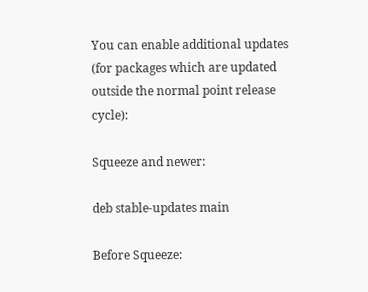You can enable additional updates (for packages which are updated outside the normal point release cycle):

Squeeze and newer:

deb stable-updates main

Before Squeeze: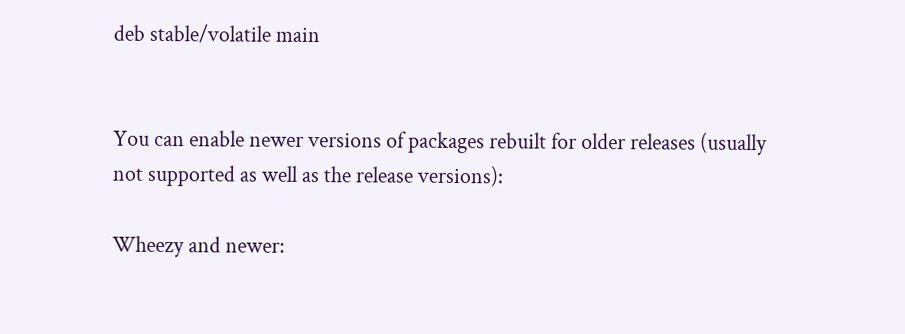deb stable/volatile main


You can enable newer versions of packages rebuilt for older releases (usually not supported as well as the release versions):

Wheezy and newer: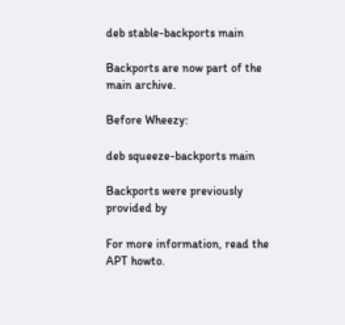deb stable-backports main

Backports are now part of the main archive.

Before Wheezy:

deb squeeze-backports main

Backports were previously provided by

For more information, read the APT howto.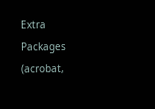Extra Packages (acrobat,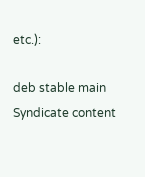etc.):

deb stable main
Syndicate content